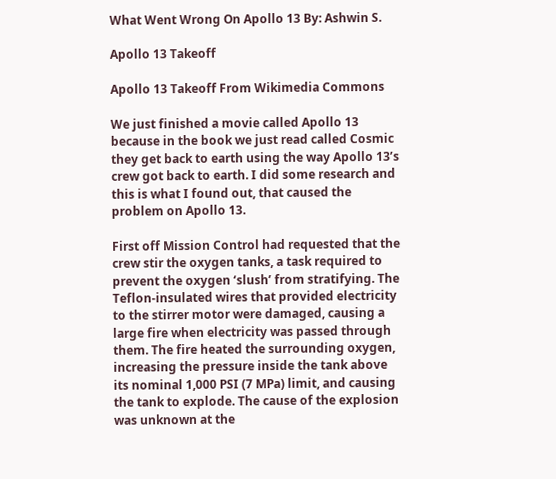What Went Wrong On Apollo 13 By: Ashwin S.

Apollo 13 Takeoff

Apollo 13 Takeoff From Wikimedia Commons

We just finished a movie called Apollo 13 because in the book we just read called Cosmic they get back to earth using the way Apollo 13’s crew got back to earth. I did some research and this is what I found out, that caused the problem on Apollo 13.

First off Mission Control had requested that the crew stir the oxygen tanks, a task required to prevent the oxygen ‘slush’ from stratifying. The Teflon-insulated wires that provided electricity to the stirrer motor were damaged, causing a large fire when electricity was passed through them. The fire heated the surrounding oxygen, increasing the pressure inside the tank above its nominal 1,000 PSI (7 MPa) limit, and causing the tank to explode. The cause of the explosion was unknown at the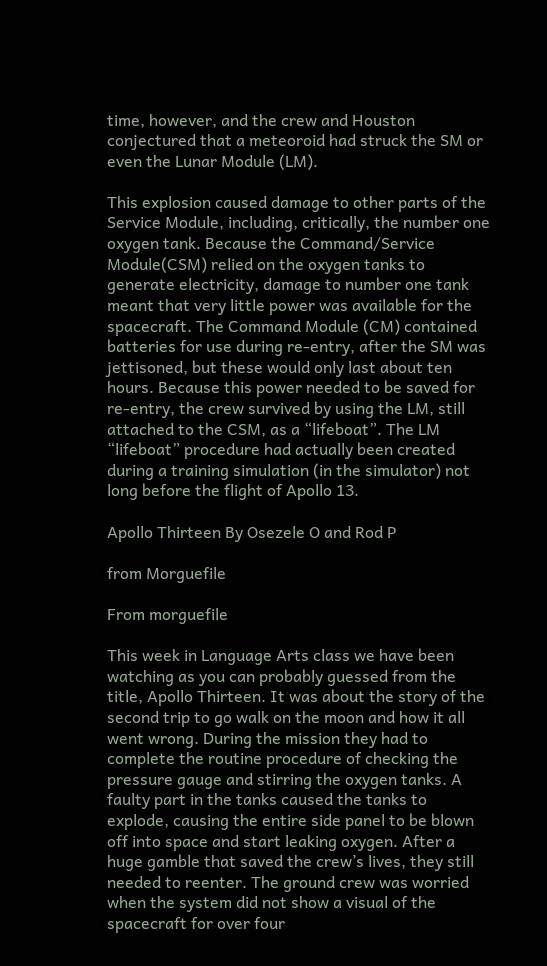time, however, and the crew and Houston conjectured that a meteoroid had struck the SM or even the Lunar Module (LM).

This explosion caused damage to other parts of the Service Module, including, critically, the number one oxygen tank. Because the Command/Service Module(CSM) relied on the oxygen tanks to generate electricity, damage to number one tank meant that very little power was available for the spacecraft. The Command Module (CM) contained batteries for use during re-entry, after the SM was jettisoned, but these would only last about ten hours. Because this power needed to be saved for re-entry, the crew survived by using the LM, still attached to the CSM, as a “lifeboat”. The LM “lifeboat” procedure had actually been created during a training simulation (in the simulator) not long before the flight of Apollo 13.

Apollo Thirteen By Osezele O and Rod P

from Morguefile

From morguefile

This week in Language Arts class we have been watching as you can probably guessed from the title, Apollo Thirteen. It was about the story of the second trip to go walk on the moon and how it all went wrong. During the mission they had to complete the routine procedure of checking the pressure gauge and stirring the oxygen tanks. A faulty part in the tanks caused the tanks to explode, causing the entire side panel to be blown off into space and start leaking oxygen. After a huge gamble that saved the crew’s lives, they still needed to reenter. The ground crew was worried when the system did not show a visual of the spacecraft for over four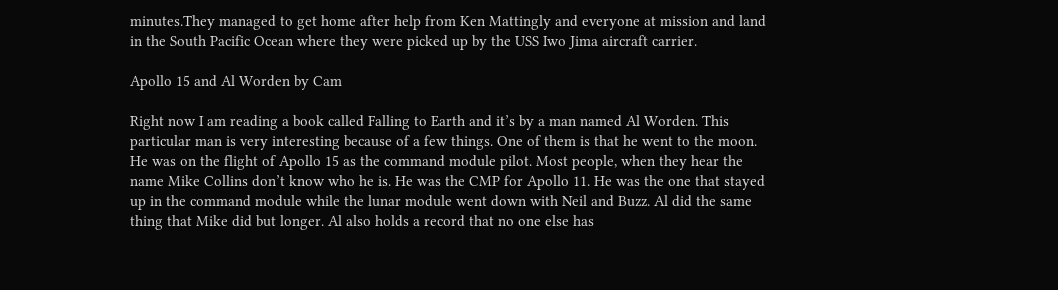minutes.They managed to get home after help from Ken Mattingly and everyone at mission and land in the South Pacific Ocean where they were picked up by the USS Iwo Jima aircraft carrier.

Apollo 15 and Al Worden by Cam

Right now I am reading a book called Falling to Earth and it’s by a man named Al Worden. This particular man is very interesting because of a few things. One of them is that he went to the moon. He was on the flight of Apollo 15 as the command module pilot. Most people, when they hear the name Mike Collins don’t know who he is. He was the CMP for Apollo 11. He was the one that stayed up in the command module while the lunar module went down with Neil and Buzz. Al did the same thing that Mike did but longer. Al also holds a record that no one else has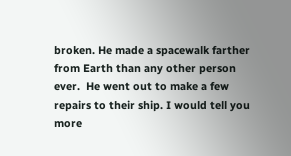broken. He made a spacewalk farther from Earth than any other person ever.  He went out to make a few repairs to their ship. I would tell you more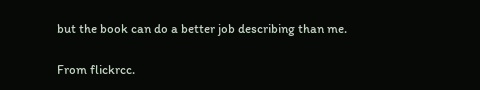but the book can do a better job describing than me.

From flickrcc.